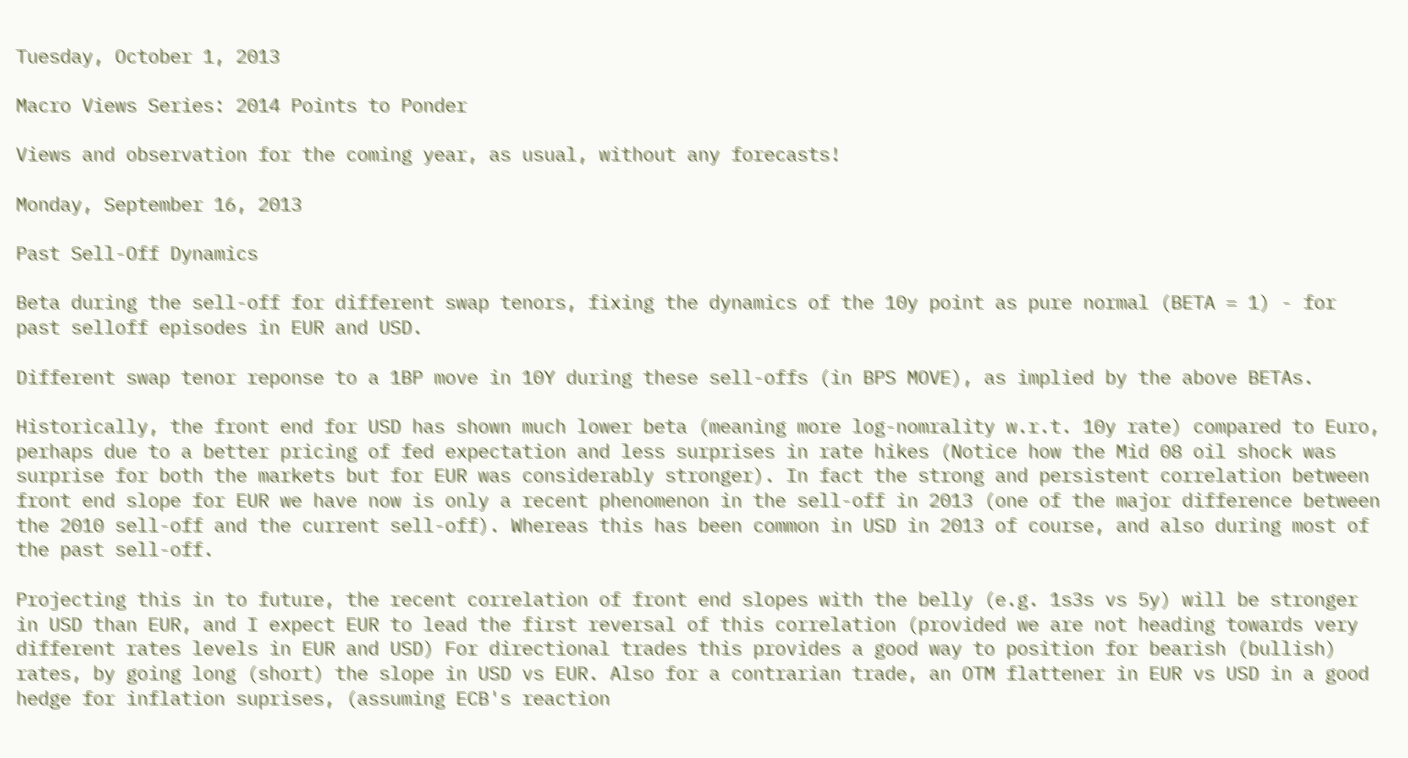Tuesday, October 1, 2013

Macro Views Series: 2014 Points to Ponder

Views and observation for the coming year, as usual, without any forecasts!

Monday, September 16, 2013

Past Sell-Off Dynamics

Beta during the sell-off for different swap tenors, fixing the dynamics of the 10y point as pure normal (BETA = 1) - for past selloff episodes in EUR and USD.

Different swap tenor reponse to a 1BP move in 10Y during these sell-offs (in BPS MOVE), as implied by the above BETAs.

Historically, the front end for USD has shown much lower beta (meaning more log-nomrality w.r.t. 10y rate) compared to Euro, perhaps due to a better pricing of fed expectation and less surprises in rate hikes (Notice how the Mid 08 oil shock was surprise for both the markets but for EUR was considerably stronger). In fact the strong and persistent correlation between front end slope for EUR we have now is only a recent phenomenon in the sell-off in 2013 (one of the major difference between the 2010 sell-off and the current sell-off). Whereas this has been common in USD in 2013 of course, and also during most of the past sell-off.

Projecting this in to future, the recent correlation of front end slopes with the belly (e.g. 1s3s vs 5y) will be stronger in USD than EUR, and I expect EUR to lead the first reversal of this correlation (provided we are not heading towards very different rates levels in EUR and USD) For directional trades this provides a good way to position for bearish (bullish) rates, by going long (short) the slope in USD vs EUR. Also for a contrarian trade, an OTM flattener in EUR vs USD in a good hedge for inflation suprises, (assuming ECB's reaction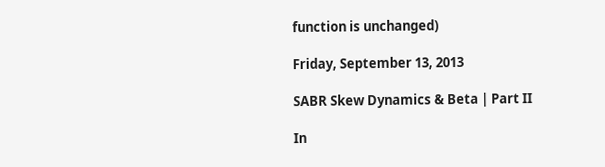function is unchanged)

Friday, September 13, 2013

SABR Skew Dynamics & Beta | Part II

In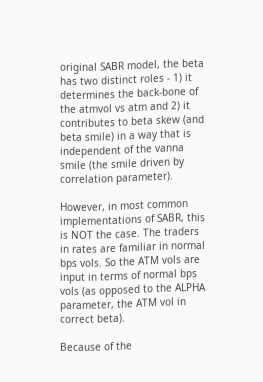original SABR model, the beta has two distinct roles - 1) it determines the back-bone of the atmvol vs atm and 2) it contributes to beta skew (and beta smile) in a way that is independent of the vanna smile (the smile driven by correlation parameter).

However, in most common implementations of SABR, this is NOT the case. The traders in rates are familiar in normal bps vols. So the ATM vols are input in terms of normal bps vols (as opposed to the ALPHA parameter, the ATM vol in correct beta).

Because of the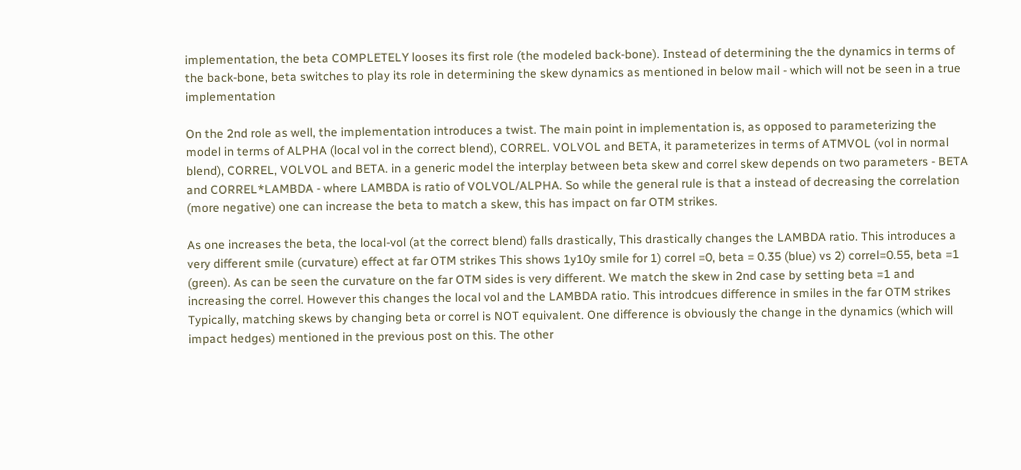implementation, the beta COMPLETELY looses its first role (the modeled back-bone). Instead of determining the the dynamics in terms of the back-bone, beta switches to play its role in determining the skew dynamics as mentioned in below mail - which will not be seen in a true implementation

On the 2nd role as well, the implementation introduces a twist. The main point in implementation is, as opposed to parameterizing the model in terms of ALPHA (local vol in the correct blend), CORREL. VOLVOL and BETA, it parameterizes in terms of ATMVOL (vol in normal blend), CORREL, VOLVOL and BETA. in a generic model the interplay between beta skew and correl skew depends on two parameters - BETA and CORREL*LAMBDA - where LAMBDA is ratio of VOLVOL/ALPHA. So while the general rule is that a instead of decreasing the correlation (more negative) one can increase the beta to match a skew, this has impact on far OTM strikes.

As one increases the beta, the local-vol (at the correct blend) falls drastically, This drastically changes the LAMBDA ratio. This introduces a very different smile (curvature) effect at far OTM strikes This shows 1y10y smile for 1) correl =0, beta = 0.35 (blue) vs 2) correl=0.55, beta =1 (green). As can be seen the curvature on the far OTM sides is very different. We match the skew in 2nd case by setting beta =1 and increasing the correl. However this changes the local vol and the LAMBDA ratio. This introdcues difference in smiles in the far OTM strikes Typically, matching skews by changing beta or correl is NOT equivalent. One difference is obviously the change in the dynamics (which will impact hedges) mentioned in the previous post on this. The other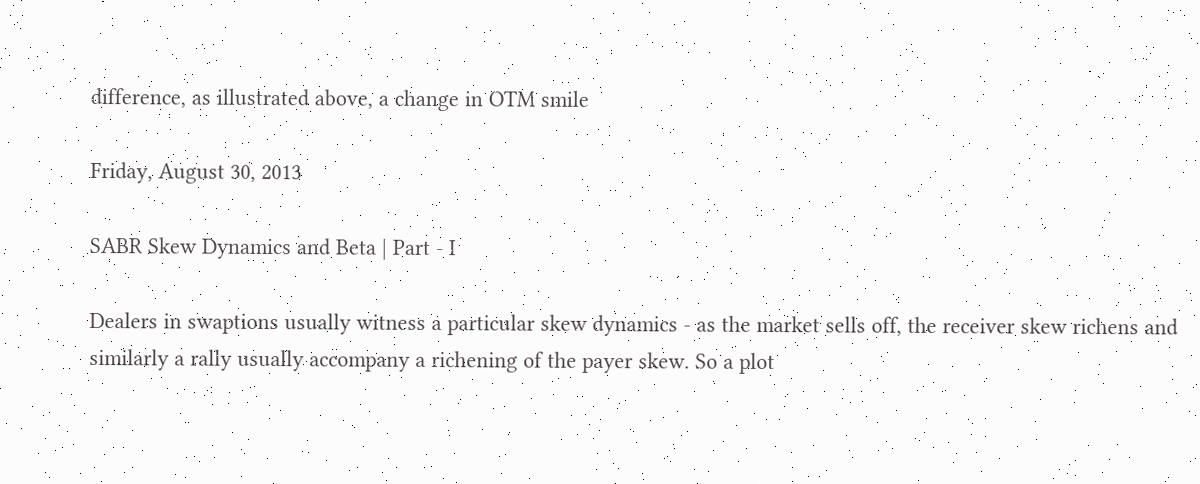difference, as illustrated above, a change in OTM smile

Friday, August 30, 2013

SABR Skew Dynamics and Beta | Part - I

Dealers in swaptions usually witness a particular skew dynamics - as the market sells off, the receiver skew richens and similarly a rally usually accompany a richening of the payer skew. So a plot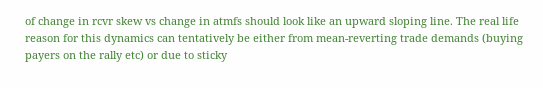of change in rcvr skew vs change in atmfs should look like an upward sloping line. The real life reason for this dynamics can tentatively be either from mean-reverting trade demands (buying payers on the rally etc) or due to sticky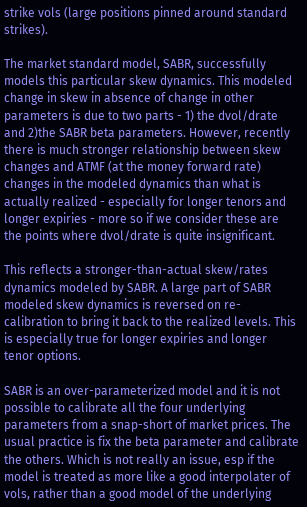strike vols (large positions pinned around standard strikes).

The market standard model, SABR, successfully models this particular skew dynamics. This modeled change in skew in absence of change in other parameters is due to two parts - 1) the dvol/drate and 2)the SABR beta parameters. However, recently there is much stronger relationship between skew changes and ATMF (at the money forward rate) changes in the modeled dynamics than what is actually realized - especially for longer tenors and longer expiries - more so if we consider these are the points where dvol/drate is quite insignificant.

This reflects a stronger-than-actual skew/rates dynamics modeled by SABR. A large part of SABR modeled skew dynamics is reversed on re-calibration to bring it back to the realized levels. This is especially true for longer expiries and longer tenor options.

SABR is an over-parameterized model and it is not possible to calibrate all the four underlying parameters from a snap-short of market prices. The usual practice is fix the beta parameter and calibrate the others. Which is not really an issue, esp if the model is treated as more like a good interpolater of vols, rather than a good model of the underlying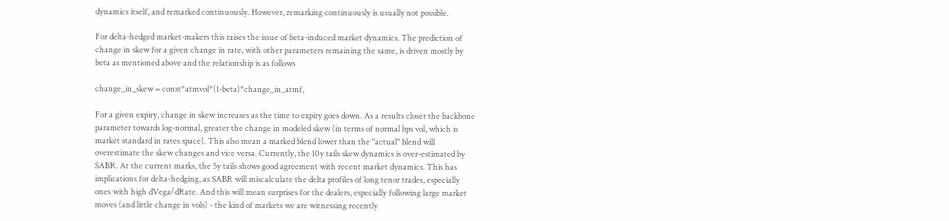dynamics itself, and remarked continuously. However, remarking continuously is usually not possible.

For delta-hedged market-makers this raises the issue of beta-induced market dynamics. The prediction of change in skew for a given change in rate, with other parameters remaining the same, is driven mostly by beta as mentioned above and the relationship is as follows

change_in_skew = const*atmvol*(1-beta)*change_in_atmf,

For a given expiry, change in skew increases as the time to expiry goes down. As a results closer the backbone parameter towards log-normal, greater the change in modeled skew (in terms of normal bps vol, which is market standard in rates space). This also mean a marked blend lower than the "actual" blend will overestimate the skew changes and vice versa. Currently, the 10y tails skew dynamics is over-estimated by SABR. At the current marks, the 5y tails shows good agreement with recent market dynamics. This has implications for delta-hedging, as SABR will miscalculate the delta profiles of long tenor trades, especially ones with high dVega/dRate. And this will mean surprises for the dealers, especially following large market moves (and little change in vols) - the kind of markets we are witnessing recently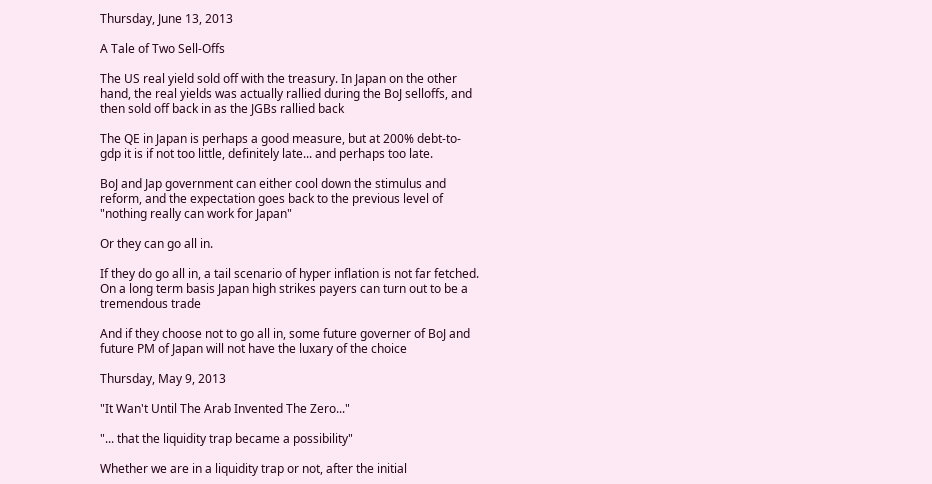Thursday, June 13, 2013

A Tale of Two Sell-Offs

The US real yield sold off with the treasury. In Japan on the other hand, the real yields was actually rallied during the BoJ selloffs, and then sold off back in as the JGBs rallied back

The QE in Japan is perhaps a good measure, but at 200% debt-to-gdp it is if not too little, definitely late... and perhaps too late.

BoJ and Jap government can either cool down the stimulus and reform, and the expectation goes back to the previous level of "nothing really can work for Japan"

Or they can go all in.

If they do go all in, a tail scenario of hyper inflation is not far fetched. On a long term basis Japan high strikes payers can turn out to be a tremendous trade

And if they choose not to go all in, some future governer of BoJ and future PM of Japan will not have the luxary of the choice

Thursday, May 9, 2013

"It Wan't Until The Arab Invented The Zero..."

"... that the liquidity trap became a possibility"

Whether we are in a liquidity trap or not, after the initial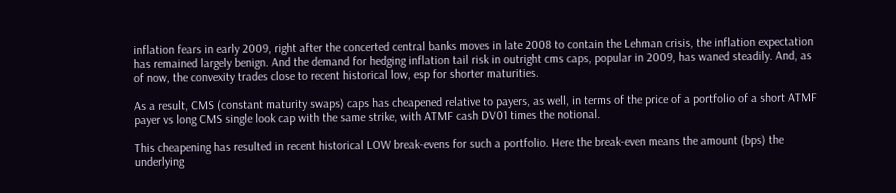inflation fears in early 2009, right after the concerted central banks moves in late 2008 to contain the Lehman crisis, the inflation expectation has remained largely benign. And the demand for hedging inflation tail risk in outright cms caps, popular in 2009, has waned steadily. And, as of now, the convexity trades close to recent historical low, esp for shorter maturities.

As a result, CMS (constant maturity swaps) caps has cheapened relative to payers, as well, in terms of the price of a portfolio of a short ATMF payer vs long CMS single look cap with the same strike, with ATMF cash DV01 times the notional.

This cheapening has resulted in recent historical LOW break-evens for such a portfolio. Here the break-even means the amount (bps) the underlying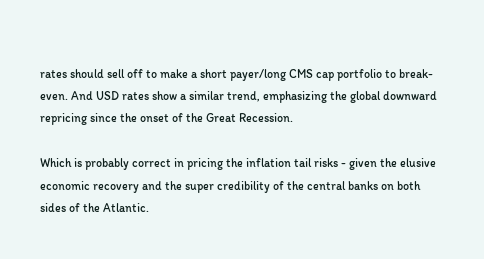rates should sell off to make a short payer/long CMS cap portfolio to break-even. And USD rates show a similar trend, emphasizing the global downward repricing since the onset of the Great Recession.

Which is probably correct in pricing the inflation tail risks - given the elusive economic recovery and the super credibility of the central banks on both sides of the Atlantic.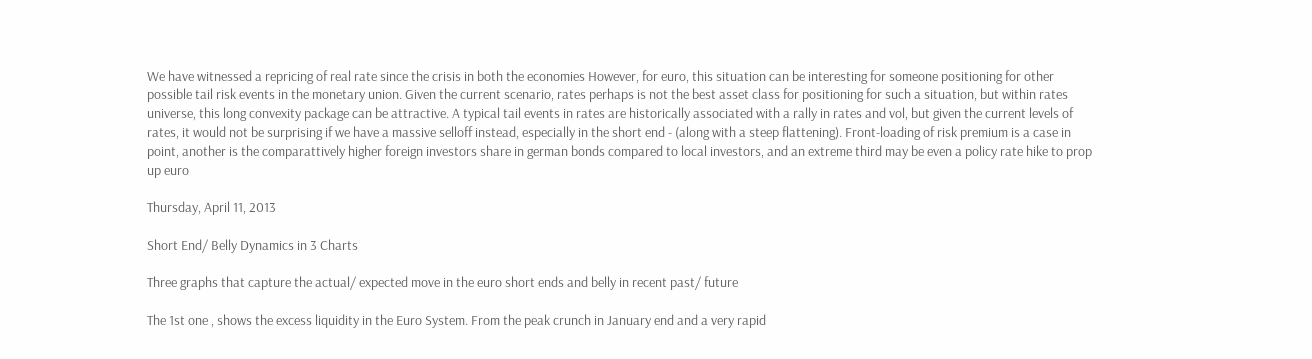We have witnessed a repricing of real rate since the crisis in both the economies However, for euro, this situation can be interesting for someone positioning for other possible tail risk events in the monetary union. Given the current scenario, rates perhaps is not the best asset class for positioning for such a situation, but within rates universe, this long convexity package can be attractive. A typical tail events in rates are historically associated with a rally in rates and vol, but given the current levels of rates, it would not be surprising if we have a massive selloff instead, especially in the short end - (along with a steep flattening). Front-loading of risk premium is a case in point, another is the comparattively higher foreign investors share in german bonds compared to local investors, and an extreme third may be even a policy rate hike to prop up euro

Thursday, April 11, 2013

Short End/ Belly Dynamics in 3 Charts

Three graphs that capture the actual/ expected move in the euro short ends and belly in recent past/ future

The 1st one , shows the excess liquidity in the Euro System. From the peak crunch in January end and a very rapid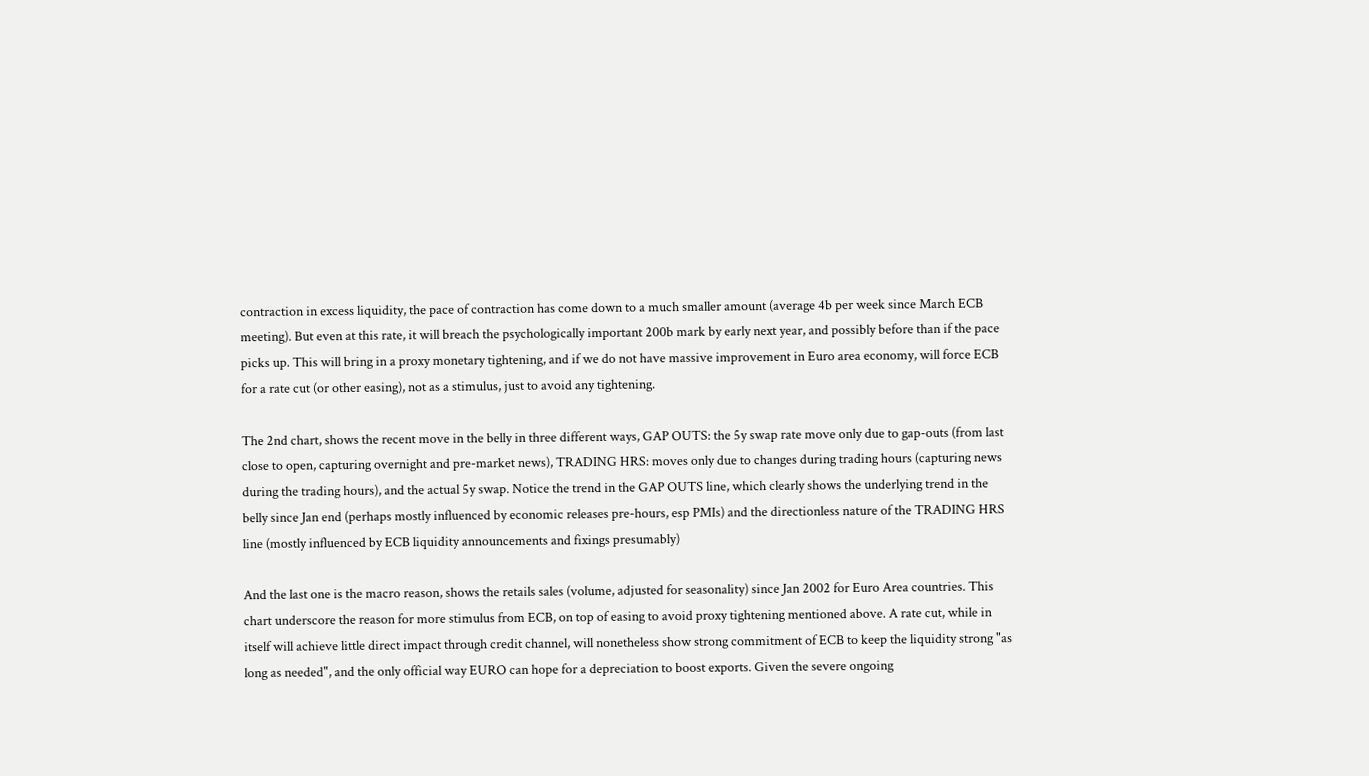contraction in excess liquidity, the pace of contraction has come down to a much smaller amount (average 4b per week since March ECB meeting). But even at this rate, it will breach the psychologically important 200b mark by early next year, and possibly before than if the pace picks up. This will bring in a proxy monetary tightening, and if we do not have massive improvement in Euro area economy, will force ECB for a rate cut (or other easing), not as a stimulus, just to avoid any tightening.

The 2nd chart, shows the recent move in the belly in three different ways, GAP OUTS: the 5y swap rate move only due to gap-outs (from last close to open, capturing overnight and pre-market news), TRADING HRS: moves only due to changes during trading hours (capturing news during the trading hours), and the actual 5y swap. Notice the trend in the GAP OUTS line, which clearly shows the underlying trend in the belly since Jan end (perhaps mostly influenced by economic releases pre-hours, esp PMIs) and the directionless nature of the TRADING HRS line (mostly influenced by ECB liquidity announcements and fixings presumably)

And the last one is the macro reason, shows the retails sales (volume, adjusted for seasonality) since Jan 2002 for Euro Area countries. This chart underscore the reason for more stimulus from ECB, on top of easing to avoid proxy tightening mentioned above. A rate cut, while in itself will achieve little direct impact through credit channel, will nonetheless show strong commitment of ECB to keep the liquidity strong "as long as needed", and the only official way EURO can hope for a depreciation to boost exports. Given the severe ongoing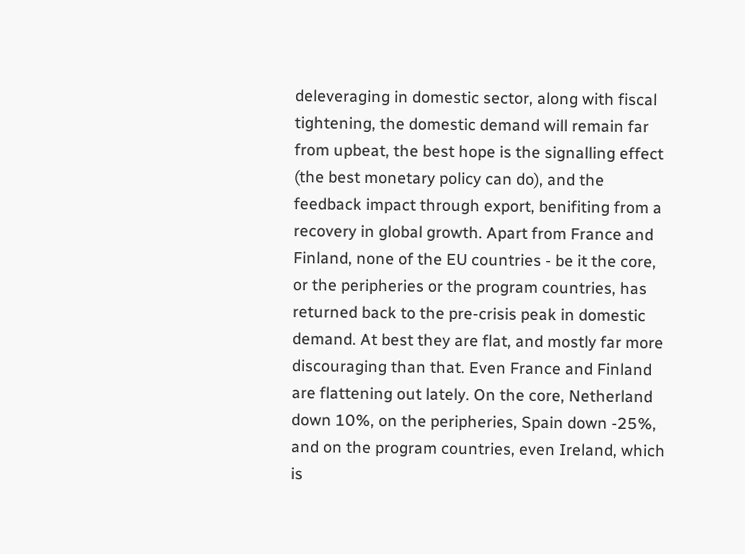deleveraging in domestic sector, along with fiscal tightening, the domestic demand will remain far from upbeat, the best hope is the signalling effect (the best monetary policy can do), and the feedback impact through export, benifiting from a recovery in global growth. Apart from France and Finland, none of the EU countries - be it the core, or the peripheries or the program countries, has returned back to the pre-crisis peak in domestic demand. At best they are flat, and mostly far more discouraging than that. Even France and Finland are flattening out lately. On the core, Netherland down 10%, on the peripheries, Spain down -25%, and on the program countries, even Ireland, which is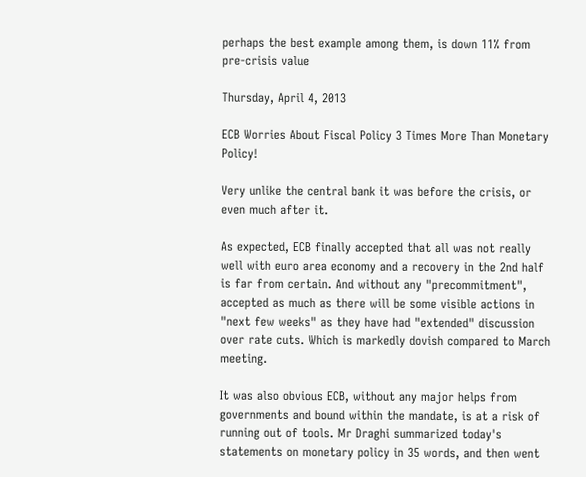perhaps the best example among them, is down 11% from pre-crisis value

Thursday, April 4, 2013

ECB Worries About Fiscal Policy 3 Times More Than Monetary Policy!

Very unlike the central bank it was before the crisis, or even much after it.

As expected, ECB finally accepted that all was not really well with euro area economy and a recovery in the 2nd half is far from certain. And without any "precommitment", accepted as much as there will be some visible actions in "next few weeks" as they have had "extended" discussion over rate cuts. Which is markedly dovish compared to March meeting.

It was also obvious ECB, without any major helps from governments and bound within the mandate, is at a risk of running out of tools. Mr Draghi summarized today's statements on monetary policy in 35 words, and then went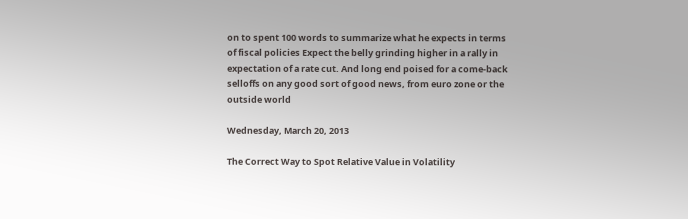on to spent 100 words to summarize what he expects in terms of fiscal policies Expect the belly grinding higher in a rally in expectation of a rate cut. And long end poised for a come-back selloffs on any good sort of good news, from euro zone or the outside world

Wednesday, March 20, 2013

The Correct Way to Spot Relative Value in Volatility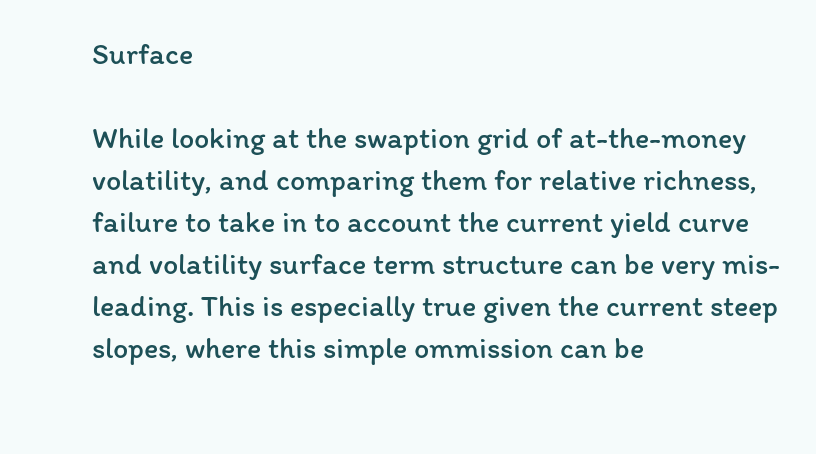Surface

While looking at the swaption grid of at-the-money volatility, and comparing them for relative richness, failure to take in to account the current yield curve and volatility surface term structure can be very mis-leading. This is especially true given the current steep slopes, where this simple ommission can be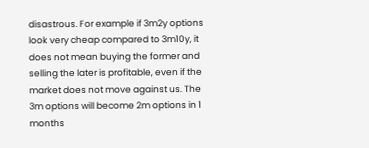disastrous. For example if 3m2y options look very cheap compared to 3m10y, it does not mean buying the former and selling the later is profitable, even if the market does not move against us. The 3m options will become 2m options in 1 months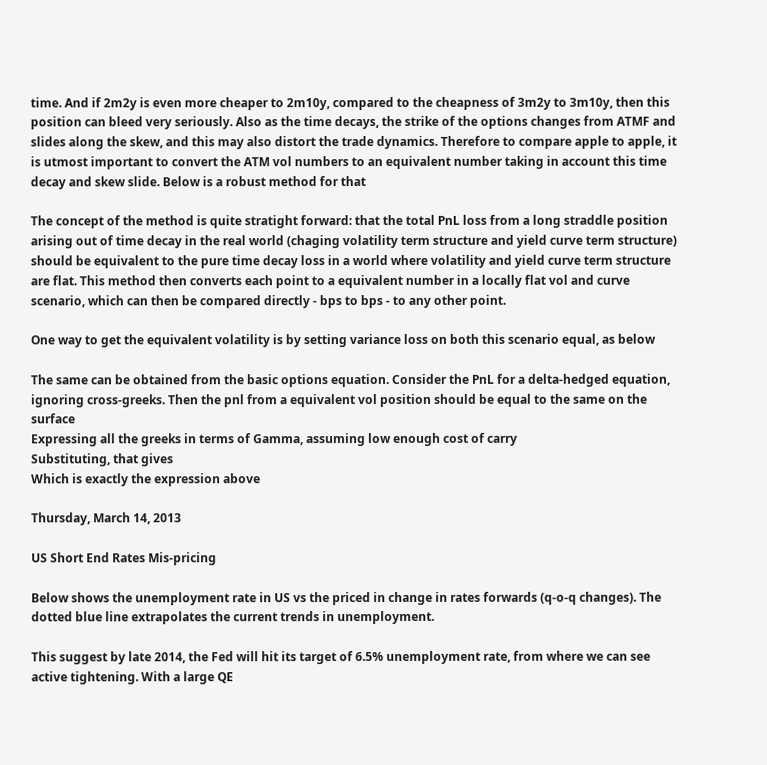time. And if 2m2y is even more cheaper to 2m10y, compared to the cheapness of 3m2y to 3m10y, then this position can bleed very seriously. Also as the time decays, the strike of the options changes from ATMF and slides along the skew, and this may also distort the trade dynamics. Therefore to compare apple to apple, it is utmost important to convert the ATM vol numbers to an equivalent number taking in account this time decay and skew slide. Below is a robust method for that

The concept of the method is quite stratight forward: that the total PnL loss from a long straddle position arising out of time decay in the real world (chaging volatility term structure and yield curve term structure) should be equivalent to the pure time decay loss in a world where volatility and yield curve term structure are flat. This method then converts each point to a equivalent number in a locally flat vol and curve scenario, which can then be compared directly - bps to bps - to any other point.

One way to get the equivalent volatility is by setting variance loss on both this scenario equal, as below

The same can be obtained from the basic options equation. Consider the PnL for a delta-hedged equation, ignoring cross-greeks. Then the pnl from a equivalent vol position should be equal to the same on the surface
Expressing all the greeks in terms of Gamma, assuming low enough cost of carry
Substituting, that gives
Which is exactly the expression above

Thursday, March 14, 2013

US Short End Rates Mis-pricing

Below shows the unemployment rate in US vs the priced in change in rates forwards (q-o-q changes). The dotted blue line extrapolates the current trends in unemployment.

This suggest by late 2014, the Fed will hit its target of 6.5% unemployment rate, from where we can see active tightening. With a large QE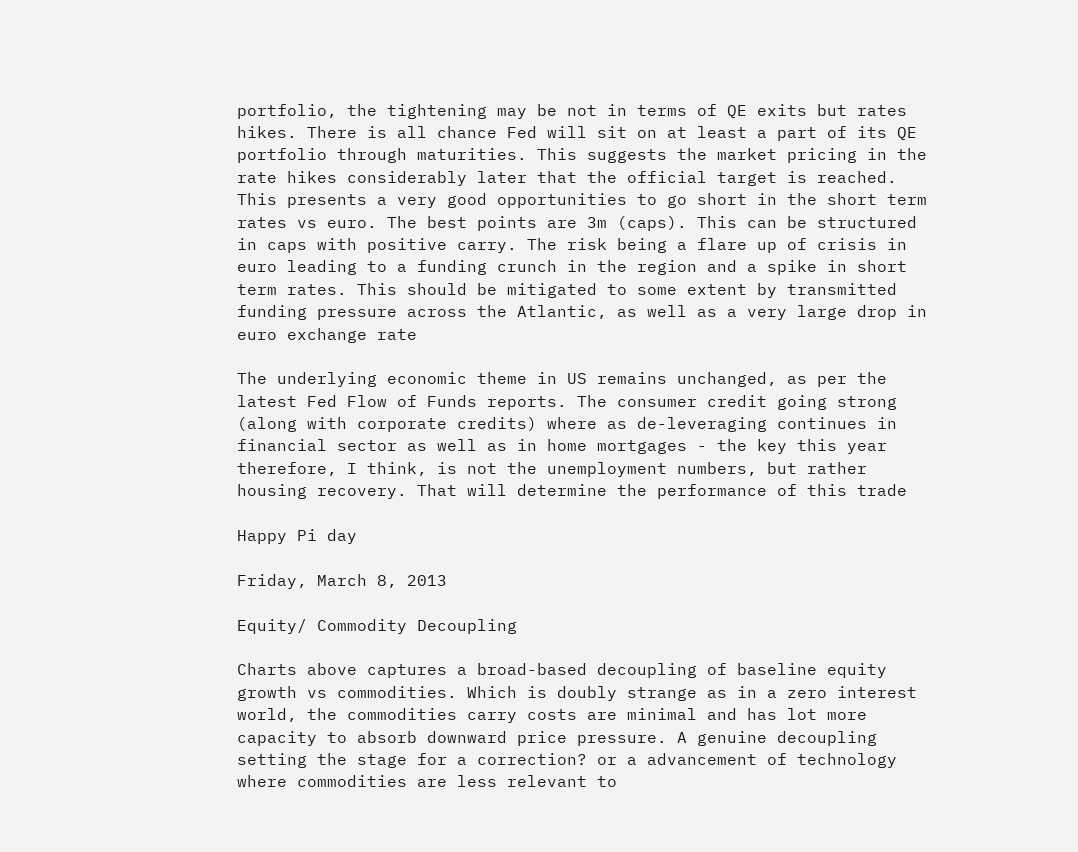portfolio, the tightening may be not in terms of QE exits but rates hikes. There is all chance Fed will sit on at least a part of its QE portfolio through maturities. This suggests the market pricing in the rate hikes considerably later that the official target is reached. This presents a very good opportunities to go short in the short term rates vs euro. The best points are 3m (caps). This can be structured in caps with positive carry. The risk being a flare up of crisis in euro leading to a funding crunch in the region and a spike in short term rates. This should be mitigated to some extent by transmitted funding pressure across the Atlantic, as well as a very large drop in euro exchange rate

The underlying economic theme in US remains unchanged, as per the latest Fed Flow of Funds reports. The consumer credit going strong (along with corporate credits) where as de-leveraging continues in financial sector as well as in home mortgages - the key this year therefore, I think, is not the unemployment numbers, but rather housing recovery. That will determine the performance of this trade

Happy Pi day

Friday, March 8, 2013

Equity/ Commodity Decoupling

Charts above captures a broad-based decoupling of baseline equity growth vs commodities. Which is doubly strange as in a zero interest world, the commodities carry costs are minimal and has lot more capacity to absorb downward price pressure. A genuine decoupling setting the stage for a correction? or a advancement of technology where commodities are less relevant to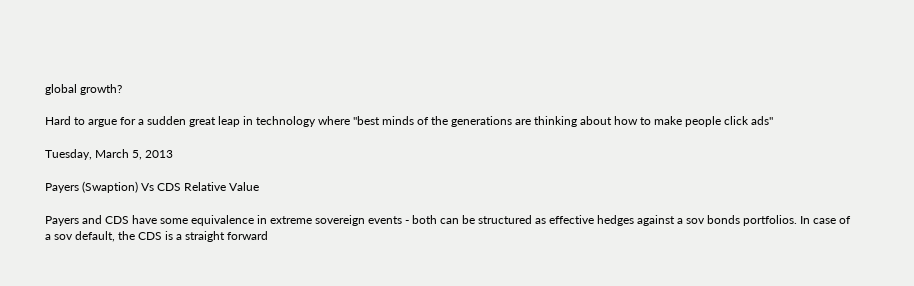global growth?

Hard to argue for a sudden great leap in technology where "best minds of the generations are thinking about how to make people click ads"

Tuesday, March 5, 2013

Payers (Swaption) Vs CDS Relative Value

Payers and CDS have some equivalence in extreme sovereign events - both can be structured as effective hedges against a sov bonds portfolios. In case of a sov default, the CDS is a straight forward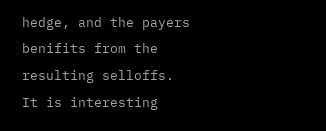hedge, and the payers benifits from the resulting selloffs. It is interesting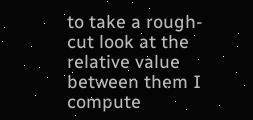to take a rough-cut look at the relative value between them I compute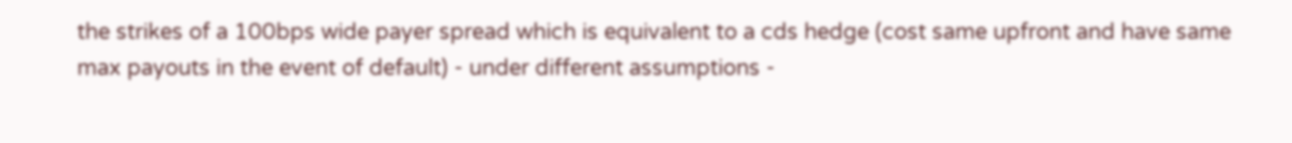the strikes of a 100bps wide payer spread which is equivalent to a cds hedge (cost same upfront and have same max payouts in the event of default) - under different assumptions -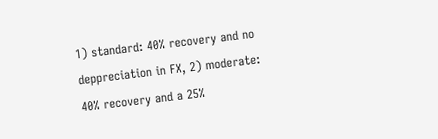1) standard: 40% recovery and no deppreciation in FX, 2) moderate: 40% recovery and a 25%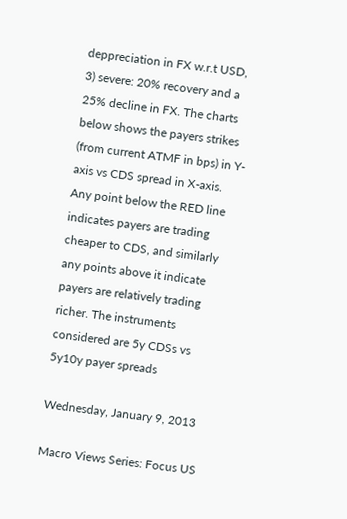deppreciation in FX w.r.t USD, 3) severe: 20% recovery and a 25% decline in FX. The charts below shows the payers strikes (from current ATMF in bps) in Y-axis vs CDS spread in X-axis. Any point below the RED line indicates payers are trading cheaper to CDS, and similarly any points above it indicate payers are relatively trading richer. The instruments considered are 5y CDSs vs 5y10y payer spreads

Wednesday, January 9, 2013

Macro Views Series: Focus US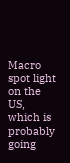Macro spot light on the US, which is probably going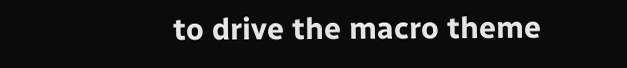to drive the macro theme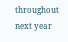throughout next year